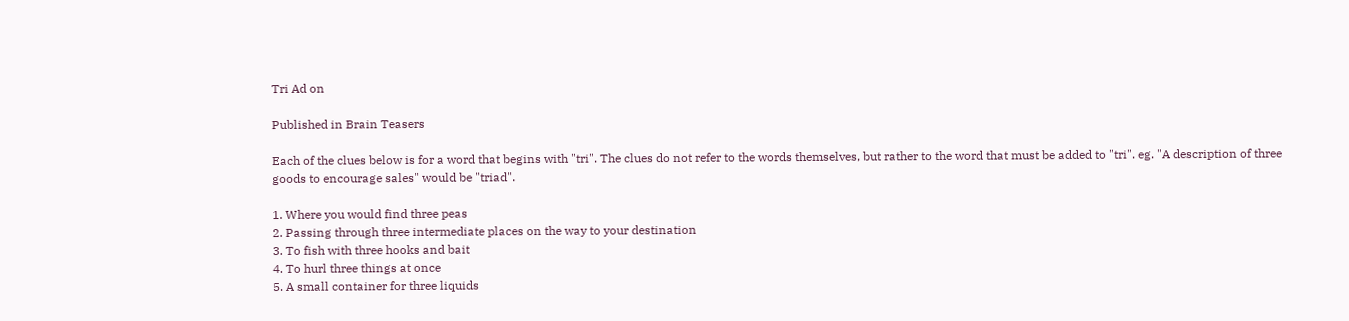Tri Ad on

Published in Brain Teasers

Each of the clues below is for a word that begins with "tri". The clues do not refer to the words themselves, but rather to the word that must be added to "tri". eg. "A description of three goods to encourage sales" would be "triad".

1. Where you would find three peas
2. Passing through three intermediate places on the way to your destination
3. To fish with three hooks and bait
4. To hurl three things at once
5. A small container for three liquids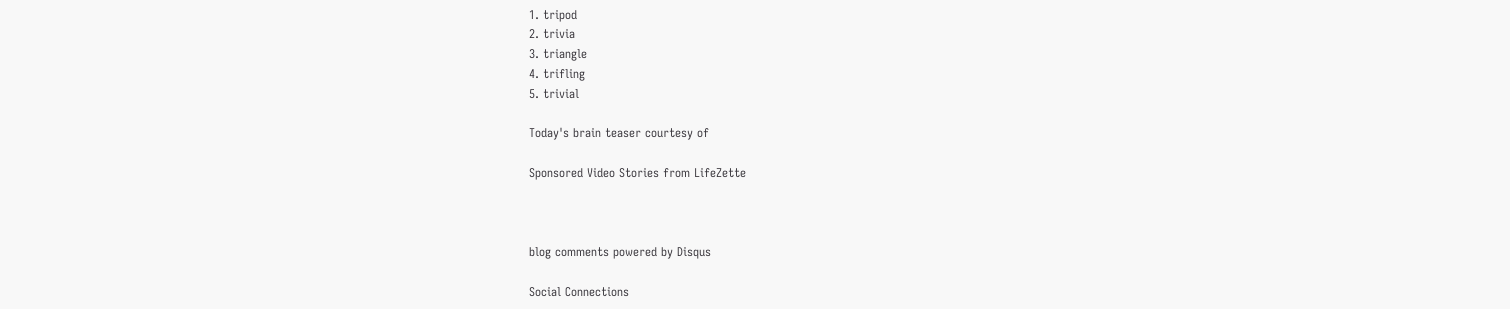1. tripod
2. trivia
3. triangle
4. trifling
5. trivial

Today's brain teaser courtesy of

Sponsored Video Stories from LifeZette



blog comments powered by Disqus

Social Connections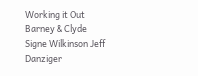Working it Out Barney & Clyde Signe Wilkinson Jeff Danziger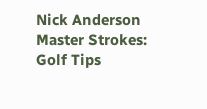Nick Anderson Master Strokes: Golf Tips